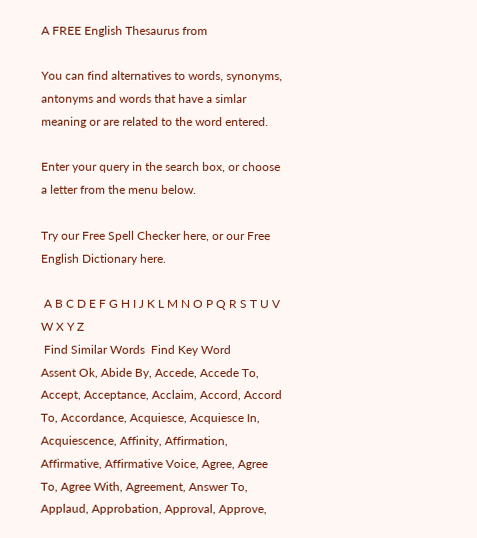A FREE English Thesaurus from

You can find alternatives to words, synonyms, antonyms and words that have a simlar meaning or are related to the word entered.

Enter your query in the search box, or choose a letter from the menu below.

Try our Free Spell Checker here, or our Free English Dictionary here.

 A B C D E F G H I J K L M N O P Q R S T U V W X Y Z
 Find Similar Words  Find Key Word
Assent Ok, Abide By, Accede, Accede To, Accept, Acceptance, Acclaim, Accord, Accord To, Accordance, Acquiesce, Acquiesce In, Acquiescence, Affinity, Affirmation, Affirmative, Affirmative Voice, Agree, Agree To, Agree With, Agreement, Answer To, Applaud, Approbation, Approval, Approve,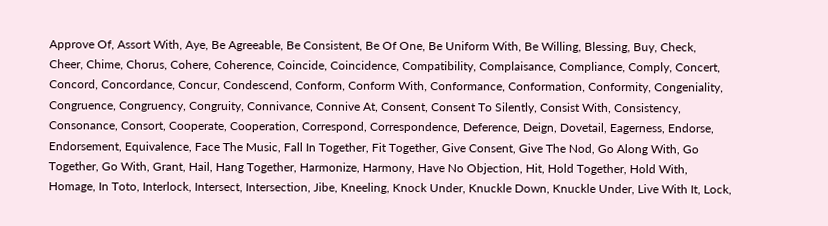Approve Of, Assort With, Aye, Be Agreeable, Be Consistent, Be Of One, Be Uniform With, Be Willing, Blessing, Buy, Check, Cheer, Chime, Chorus, Cohere, Coherence, Coincide, Coincidence, Compatibility, Complaisance, Compliance, Comply, Concert, Concord, Concordance, Concur, Condescend, Conform, Conform With, Conformance, Conformation, Conformity, Congeniality, Congruence, Congruency, Congruity, Connivance, Connive At, Consent, Consent To Silently, Consist With, Consistency, Consonance, Consort, Cooperate, Cooperation, Correspond, Correspondence, Deference, Deign, Dovetail, Eagerness, Endorse, Endorsement, Equivalence, Face The Music, Fall In Together, Fit Together, Give Consent, Give The Nod, Go Along With, Go Together, Go With, Grant, Hail, Hang Together, Harmonize, Harmony, Have No Objection, Hit, Hold Together, Hold With, Homage, In Toto, Interlock, Intersect, Intersection, Jibe, Kneeling, Knock Under, Knuckle Down, Knuckle Under, Live With It, Lock,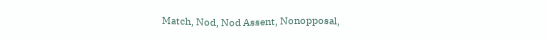Match, Nod, Nod Assent, Nonopposal,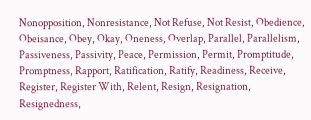Nonopposition, Nonresistance, Not Refuse, Not Resist, Obedience, Obeisance, Obey, Okay, Oneness, Overlap, Parallel, Parallelism, Passiveness, Passivity, Peace, Permission, Permit, Promptitude, Promptness, Rapport, Ratification, Ratify, Readiness, Receive, Register, Register With, Relent, Resign, Resignation, Resignedness,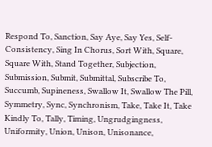Respond To, Sanction, Say Aye, Say Yes, Self-Consistency, Sing In Chorus, Sort With, Square, Square With, Stand Together, Subjection, Submission, Submit, Submittal, Subscribe To, Succumb, Supineness, Swallow It, Swallow The Pill, Symmetry, Sync, Synchronism, Take, Take It, Take Kindly To, Tally, Timing, Ungrudgingness, Uniformity, Union, Unison, Unisonance,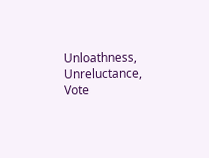Unloathness, Unreluctance, Vote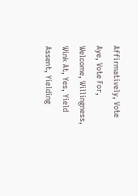Affirmatively, Vote Aye, Vote For, Welcome, Willingness, Wink At, Yes, Yield Assent, Yielding